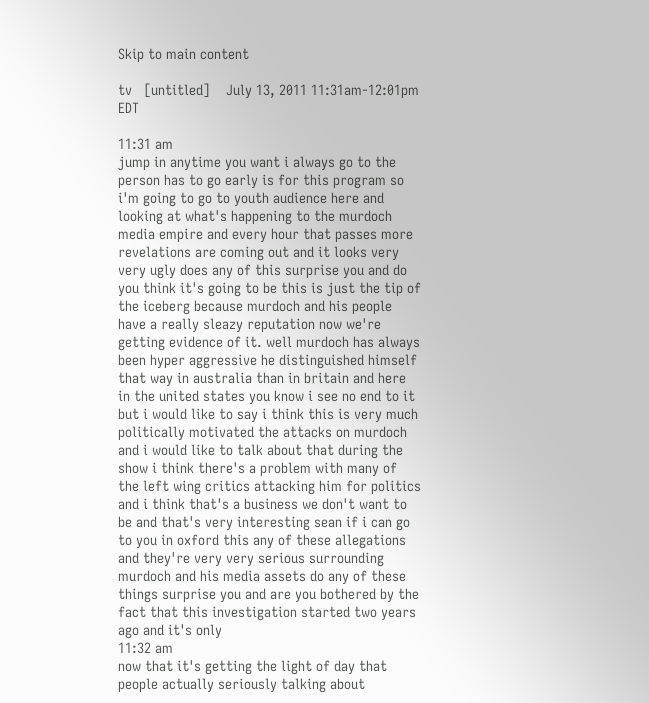Skip to main content

tv   [untitled]    July 13, 2011 11:31am-12:01pm EDT

11:31 am
jump in anytime you want i always go to the person has to go early is for this program so i'm going to go to youth audience here and looking at what's happening to the murdoch media empire and every hour that passes more revelations are coming out and it looks very very ugly does any of this surprise you and do you think it's going to be this is just the tip of the iceberg because murdoch and his people have a really sleazy reputation now we're getting evidence of it. well murdoch has always been hyper aggressive he distinguished himself that way in australia than in britain and here in the united states you know i see no end to it but i would like to say i think this is very much politically motivated the attacks on murdoch and i would like to talk about that during the show i think there's a problem with many of the left wing critics attacking him for politics and i think that's a business we don't want to be and that's very interesting sean if i can go to you in oxford this any of these allegations and they're very very serious surrounding murdoch and his media assets do any of these things surprise you and are you bothered by the fact that this investigation started two years ago and it's only
11:32 am
now that it's getting the light of day that people actually seriously talking about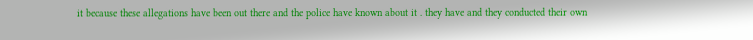it because these allegations have been out there and the police have known about it . they have and they conducted their own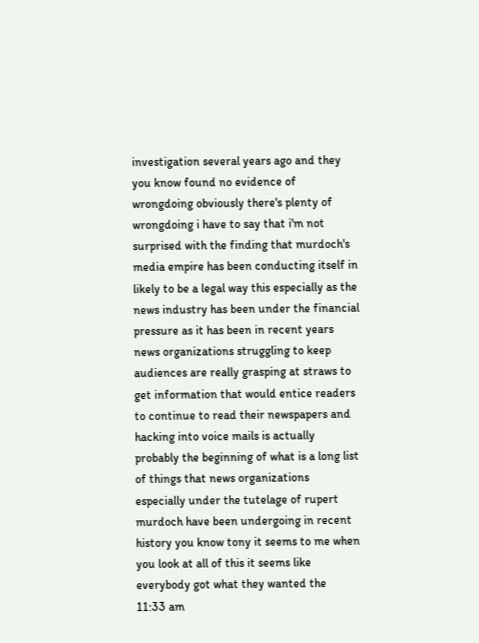investigation several years ago and they you know found no evidence of wrongdoing obviously there's plenty of wrongdoing i have to say that i'm not surprised with the finding that murdoch's media empire has been conducting itself in likely to be a legal way this especially as the news industry has been under the financial pressure as it has been in recent years news organizations struggling to keep audiences are really grasping at straws to get information that would entice readers to continue to read their newspapers and hacking into voice mails is actually probably the beginning of what is a long list of things that news organizations especially under the tutelage of rupert murdoch have been undergoing in recent history you know tony it seems to me when you look at all of this it seems like everybody got what they wanted the
11:33 am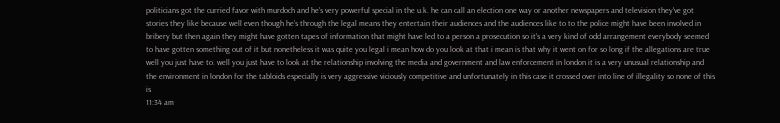politicians got the curried favor with murdoch and he's very powerful special in the u.k. he can call an election one way or another newspapers and television they've got stories they like because well even though he's through the legal means they entertain their audiences and the audiences like to to the police might have been involved in bribery but then again they might have gotten tapes of information that might have led to a person a prosecution so it's a very kind of odd arrangement everybody seemed to have gotten something out of it but nonetheless it was quite you legal i mean how do you look at that i mean is that why it went on for so long if the allegations are true well you just have to. well you just have to look at the relationship involving the media and government and law enforcement in london it is a very unusual relationship and the environment in london for the tabloids especially is very aggressive viciously competitive and unfortunately in this case it crossed over into line of illegality so none of this is
11:34 am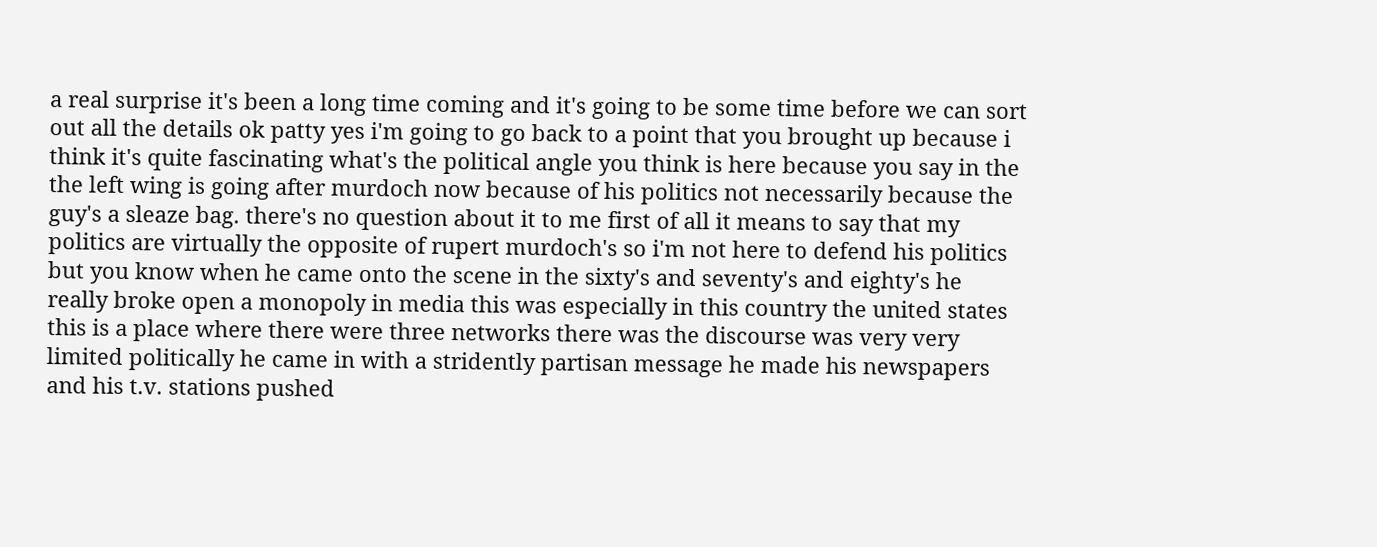a real surprise it's been a long time coming and it's going to be some time before we can sort out all the details ok patty yes i'm going to go back to a point that you brought up because i think it's quite fascinating what's the political angle you think is here because you say in the the left wing is going after murdoch now because of his politics not necessarily because the guy's a sleaze bag. there's no question about it to me first of all it means to say that my politics are virtually the opposite of rupert murdoch's so i'm not here to defend his politics but you know when he came onto the scene in the sixty's and seventy's and eighty's he really broke open a monopoly in media this was especially in this country the united states this is a place where there were three networks there was the discourse was very very limited politically he came in with a stridently partisan message he made his newspapers and his t.v. stations pushed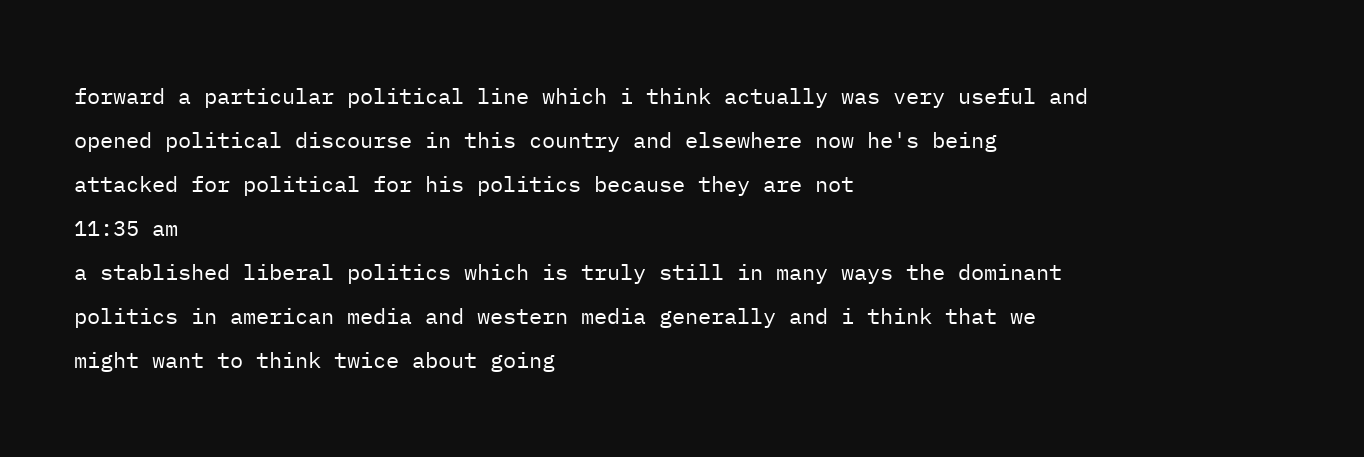forward a particular political line which i think actually was very useful and opened political discourse in this country and elsewhere now he's being attacked for political for his politics because they are not
11:35 am
a stablished liberal politics which is truly still in many ways the dominant politics in american media and western media generally and i think that we might want to think twice about going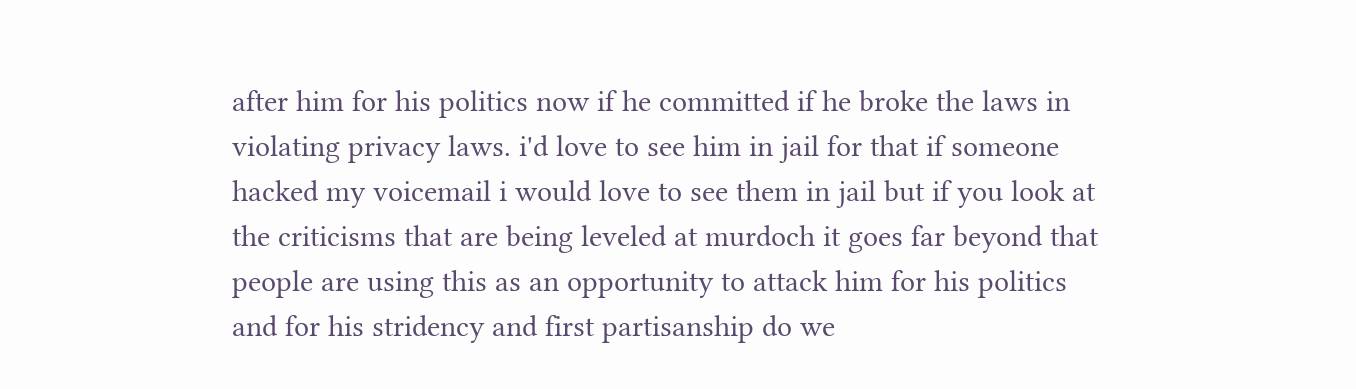after him for his politics now if he committed if he broke the laws in violating privacy laws. i'd love to see him in jail for that if someone hacked my voicemail i would love to see them in jail but if you look at the criticisms that are being leveled at murdoch it goes far beyond that people are using this as an opportunity to attack him for his politics and for his stridency and first partisanship do we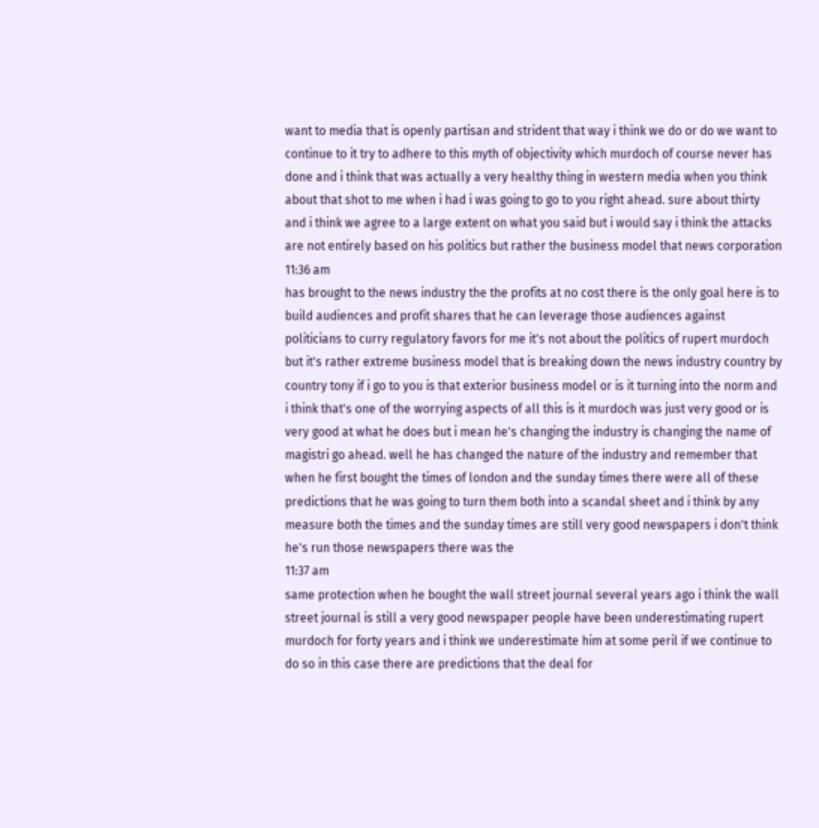want to media that is openly partisan and strident that way i think we do or do we want to continue to it try to adhere to this myth of objectivity which murdoch of course never has done and i think that was actually a very healthy thing in western media when you think about that shot to me when i had i was going to go to you right ahead. sure about thirty and i think we agree to a large extent on what you said but i would say i think the attacks are not entirely based on his politics but rather the business model that news corporation
11:36 am
has brought to the news industry the the profits at no cost there is the only goal here is to build audiences and profit shares that he can leverage those audiences against politicians to curry regulatory favors for me it's not about the politics of rupert murdoch but it's rather extreme business model that is breaking down the news industry country by country tony if i go to you is that exterior business model or is it turning into the norm and i think that's one of the worrying aspects of all this is it murdoch was just very good or is very good at what he does but i mean he's changing the industry is changing the name of magistri go ahead. well he has changed the nature of the industry and remember that when he first bought the times of london and the sunday times there were all of these predictions that he was going to turn them both into a scandal sheet and i think by any measure both the times and the sunday times are still very good newspapers i don't think he's run those newspapers there was the
11:37 am
same protection when he bought the wall street journal several years ago i think the wall street journal is still a very good newspaper people have been underestimating rupert murdoch for forty years and i think we underestimate him at some peril if we continue to do so in this case there are predictions that the deal for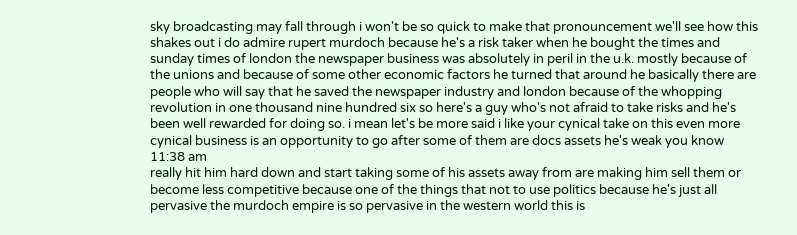sky broadcasting may fall through i won't be so quick to make that pronouncement we'll see how this shakes out i do admire rupert murdoch because he's a risk taker when he bought the times and sunday times of london the newspaper business was absolutely in peril in the u.k. mostly because of the unions and because of some other economic factors he turned that around he basically there are people who will say that he saved the newspaper industry and london because of the whopping revolution in one thousand nine hundred six so here's a guy who's not afraid to take risks and he's been well rewarded for doing so. i mean let's be more said i like your cynical take on this even more cynical business is an opportunity to go after some of them are docs assets he's weak you know
11:38 am
really hit him hard down and start taking some of his assets away from are making him sell them or become less competitive because one of the things that not to use politics because he's just all pervasive the murdoch empire is so pervasive in the western world this is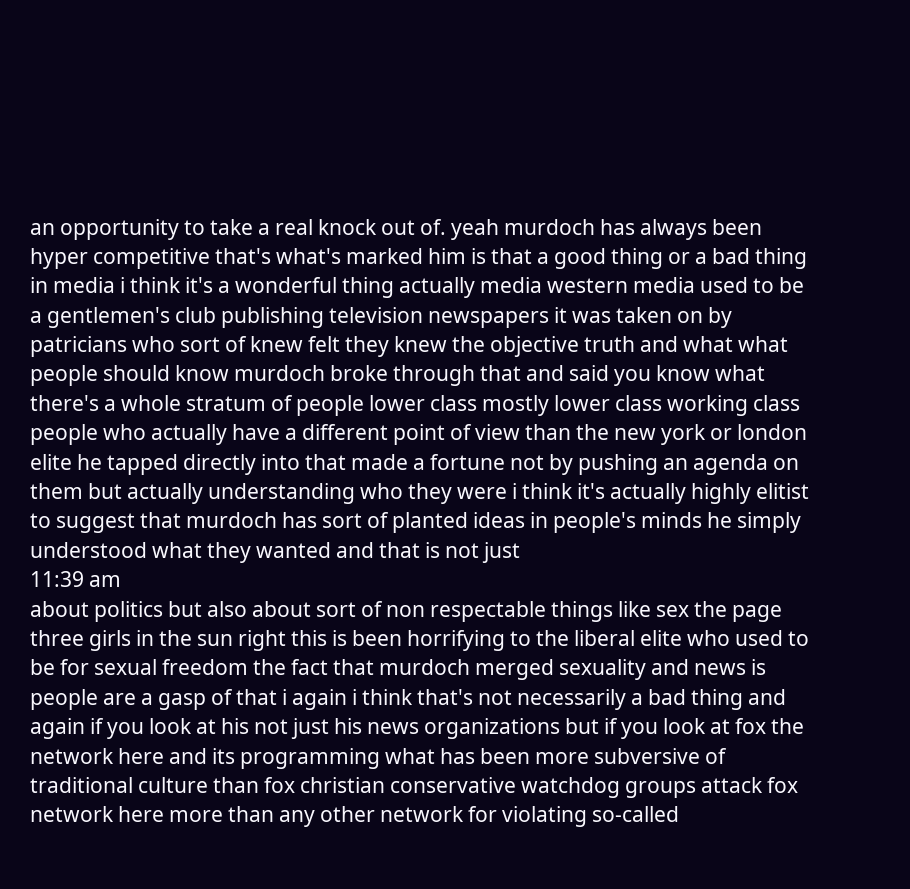an opportunity to take a real knock out of. yeah murdoch has always been hyper competitive that's what's marked him is that a good thing or a bad thing in media i think it's a wonderful thing actually media western media used to be a gentlemen's club publishing television newspapers it was taken on by patricians who sort of knew felt they knew the objective truth and what what people should know murdoch broke through that and said you know what there's a whole stratum of people lower class mostly lower class working class people who actually have a different point of view than the new york or london elite he tapped directly into that made a fortune not by pushing an agenda on them but actually understanding who they were i think it's actually highly elitist to suggest that murdoch has sort of planted ideas in people's minds he simply understood what they wanted and that is not just
11:39 am
about politics but also about sort of non respectable things like sex the page three girls in the sun right this is been horrifying to the liberal elite who used to be for sexual freedom the fact that murdoch merged sexuality and news is people are a gasp of that i again i think that's not necessarily a bad thing and again if you look at his not just his news organizations but if you look at fox the network here and its programming what has been more subversive of traditional culture than fox christian conservative watchdog groups attack fox network here more than any other network for violating so-called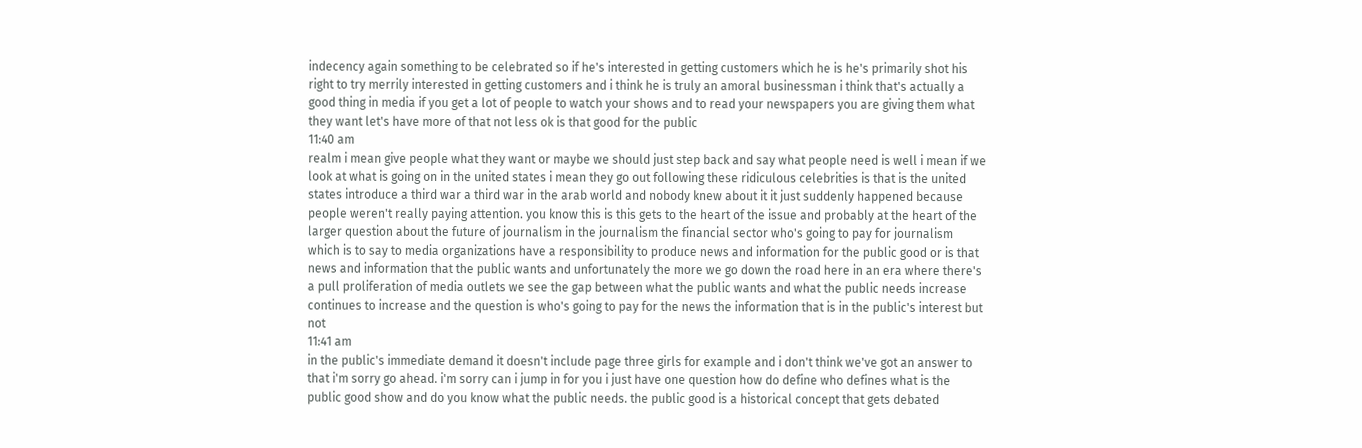indecency again something to be celebrated so if he's interested in getting customers which he is he's primarily shot his right to try merrily interested in getting customers and i think he is truly an amoral businessman i think that's actually a good thing in media if you get a lot of people to watch your shows and to read your newspapers you are giving them what they want let's have more of that not less ok is that good for the public
11:40 am
realm i mean give people what they want or maybe we should just step back and say what people need is well i mean if we look at what is going on in the united states i mean they go out following these ridiculous celebrities is that is the united states introduce a third war a third war in the arab world and nobody knew about it it just suddenly happened because people weren't really paying attention. you know this is this gets to the heart of the issue and probably at the heart of the larger question about the future of journalism in the journalism the financial sector who's going to pay for journalism which is to say to media organizations have a responsibility to produce news and information for the public good or is that news and information that the public wants and unfortunately the more we go down the road here in an era where there's a pull proliferation of media outlets we see the gap between what the public wants and what the public needs increase continues to increase and the question is who's going to pay for the news the information that is in the public's interest but not
11:41 am
in the public's immediate demand it doesn't include page three girls for example and i don't think we've got an answer to that i'm sorry go ahead. i'm sorry can i jump in for you i just have one question how do define who defines what is the public good show and do you know what the public needs. the public good is a historical concept that gets debated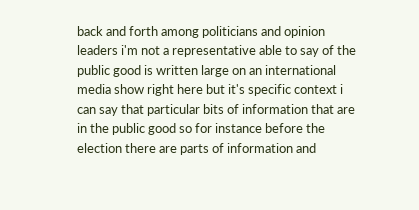back and forth among politicians and opinion leaders i'm not a representative able to say of the public good is written large on an international media show right here but it's specific context i can say that particular bits of information that are in the public good so for instance before the election there are parts of information and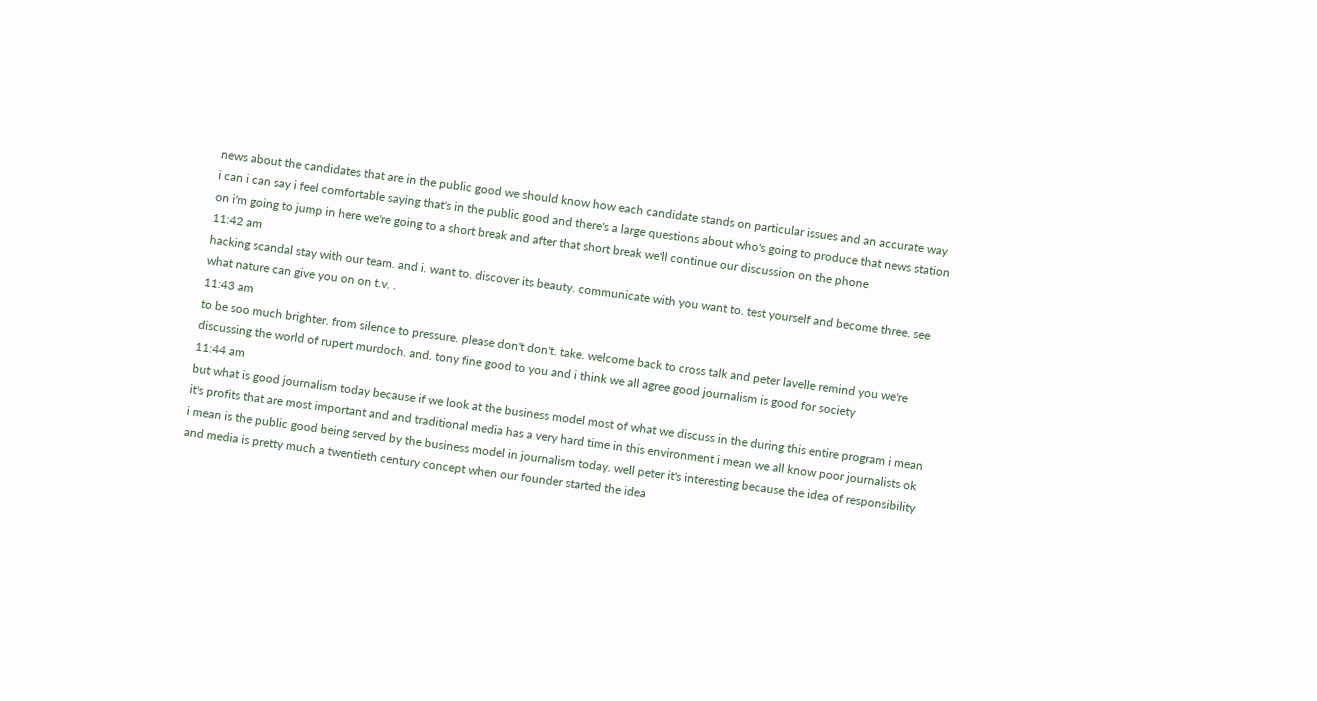news about the candidates that are in the public good we should know how each candidate stands on particular issues and an accurate way i can i can say i feel comfortable saying that's in the public good and there's a large questions about who's going to produce that news station on i'm going to jump in here we're going to a short break and after that short break we'll continue our discussion on the phone
11:42 am
hacking scandal stay with our team. and i. want to. discover its beauty. communicate with you want to. test yourself and become three. see what nature can give you on on t.v. .
11:43 am
to be soo much brighter. from silence to pressure. please don't don't. take. welcome back to cross talk and peter lavelle remind you we're discussing the world of rupert murdoch. and. tony fine good to you and i think we all agree good journalism is good for society
11:44 am
but what is good journalism today because if we look at the business model most of what we discuss in the during this entire program i mean it's profits that are most important and and traditional media has a very hard time in this environment i mean we all know poor journalists ok i mean is the public good being served by the business model in journalism today. well peter it's interesting because the idea of responsibility and media is pretty much a twentieth century concept when our founder started the idea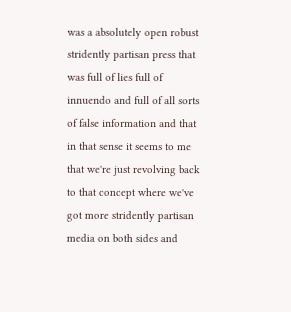was a absolutely open robust stridently partisan press that was full of lies full of innuendo and full of all sorts of false information and that in that sense it seems to me that we're just revolving back to that concept where we've got more stridently partisan media on both sides and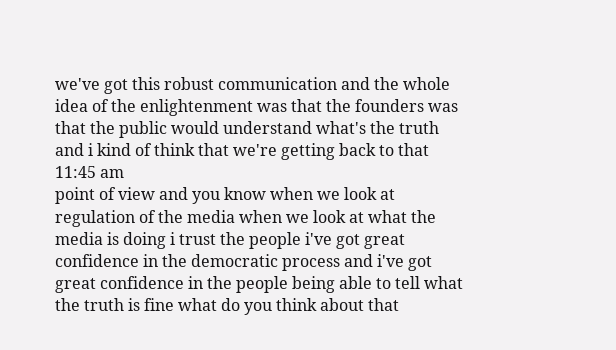we've got this robust communication and the whole idea of the enlightenment was that the founders was that the public would understand what's the truth and i kind of think that we're getting back to that
11:45 am
point of view and you know when we look at regulation of the media when we look at what the media is doing i trust the people i've got great confidence in the democratic process and i've got great confidence in the people being able to tell what the truth is fine what do you think about that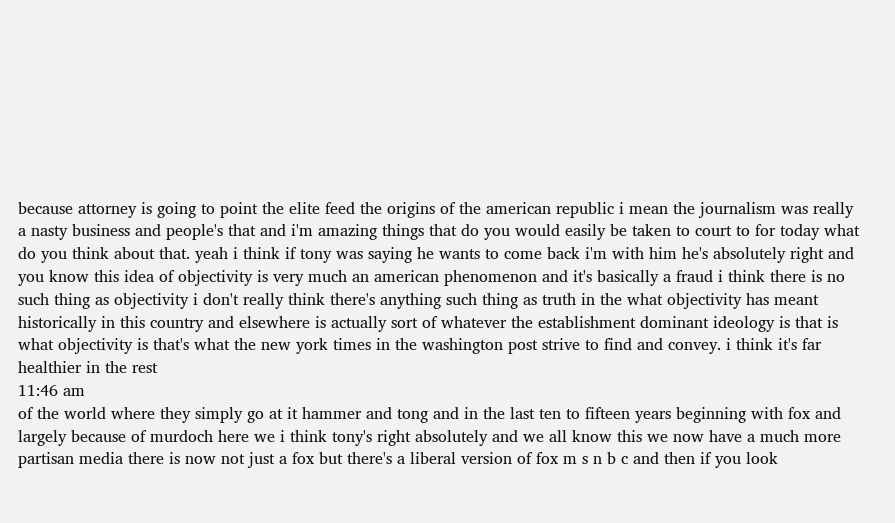because attorney is going to point the elite feed the origins of the american republic i mean the journalism was really a nasty business and people's that and i'm amazing things that do you would easily be taken to court to for today what do you think about that. yeah i think if tony was saying he wants to come back i'm with him he's absolutely right and you know this idea of objectivity is very much an american phenomenon and it's basically a fraud i think there is no such thing as objectivity i don't really think there's anything such thing as truth in the what objectivity has meant historically in this country and elsewhere is actually sort of whatever the establishment dominant ideology is that is what objectivity is that's what the new york times in the washington post strive to find and convey. i think it's far healthier in the rest
11:46 am
of the world where they simply go at it hammer and tong and in the last ten to fifteen years beginning with fox and largely because of murdoch here we i think tony's right absolutely and we all know this we now have a much more partisan media there is now not just a fox but there's a liberal version of fox m s n b c and then if you look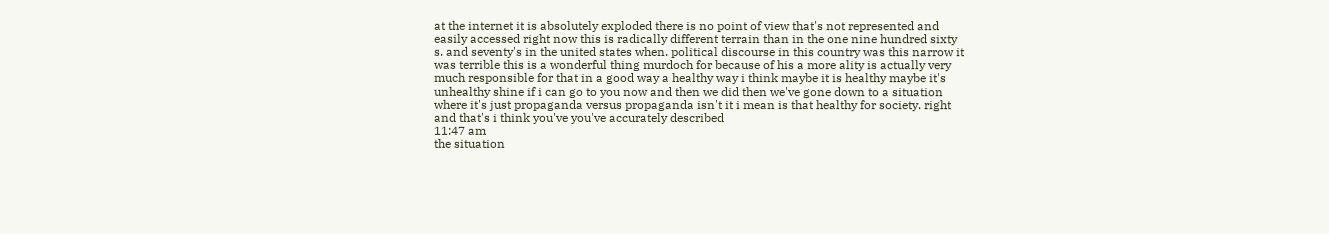at the internet it is absolutely exploded there is no point of view that's not represented and easily accessed right now this is radically different terrain than in the one nine hundred sixty s. and seventy's in the united states when. political discourse in this country was this narrow it was terrible this is a wonderful thing murdoch for because of his a more ality is actually very much responsible for that in a good way a healthy way i think maybe it is healthy maybe it's unhealthy shine if i can go to you now and then we did then we've gone down to a situation where it's just propaganda versus propaganda isn't it i mean is that healthy for society. right and that's i think you've you've accurately described
11:47 am
the situation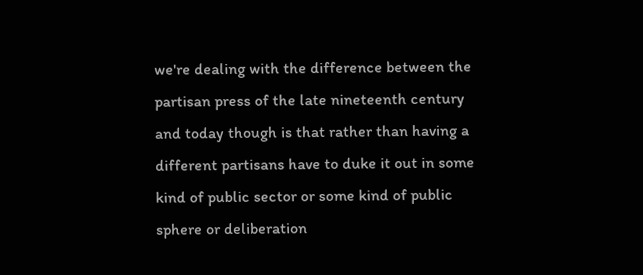we're dealing with the difference between the partisan press of the late nineteenth century and today though is that rather than having a different partisans have to duke it out in some kind of public sector or some kind of public sphere or deliberation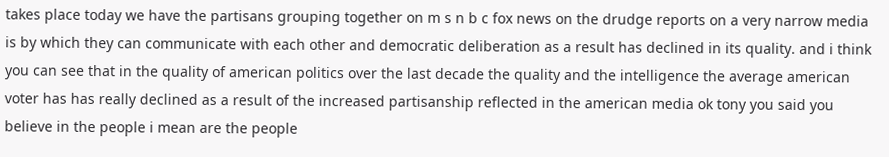takes place today we have the partisans grouping together on m s n b c fox news on the drudge reports on a very narrow media is by which they can communicate with each other and democratic deliberation as a result has declined in its quality. and i think you can see that in the quality of american politics over the last decade the quality and the intelligence the average american voter has has really declined as a result of the increased partisanship reflected in the american media ok tony you said you believe in the people i mean are the people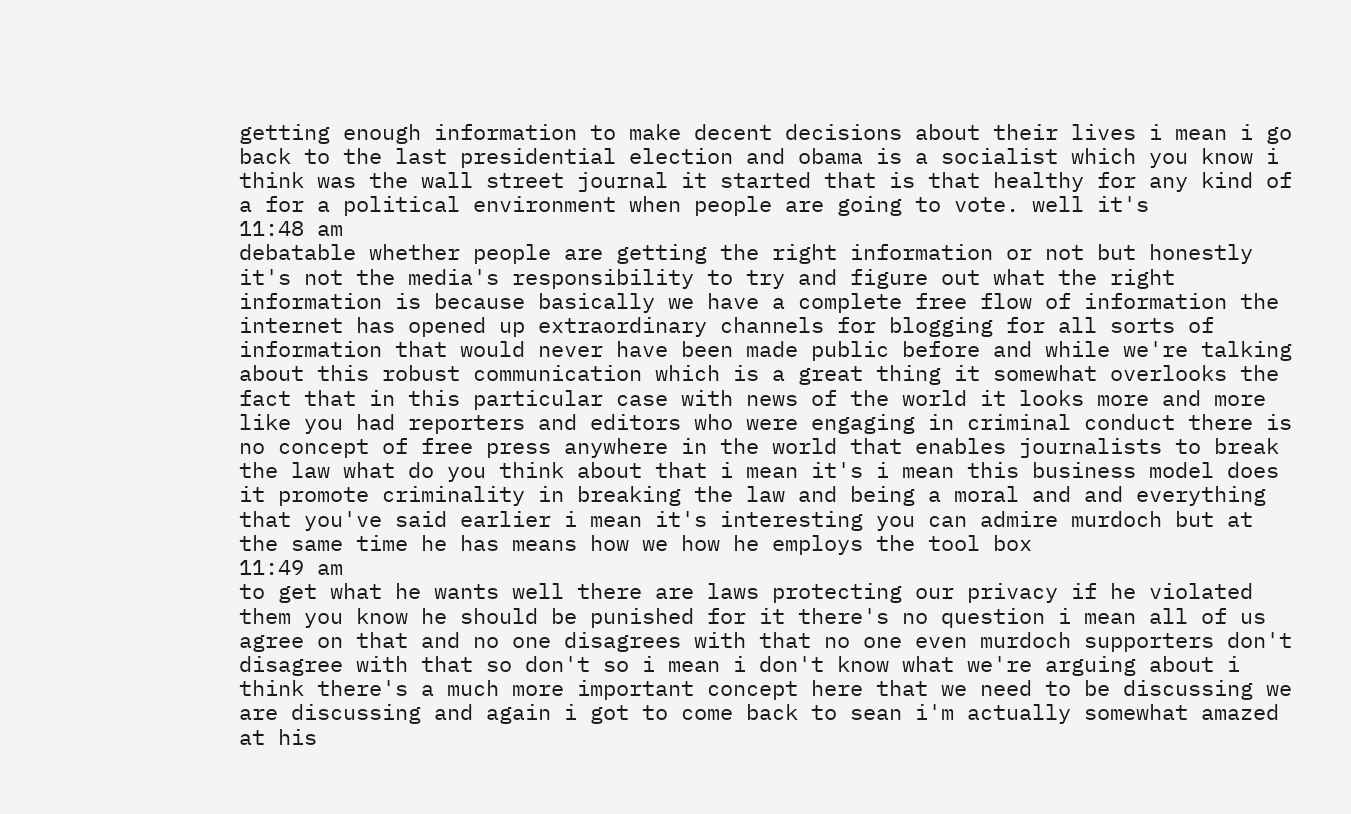getting enough information to make decent decisions about their lives i mean i go back to the last presidential election and obama is a socialist which you know i think was the wall street journal it started that is that healthy for any kind of a for a political environment when people are going to vote. well it's
11:48 am
debatable whether people are getting the right information or not but honestly it's not the media's responsibility to try and figure out what the right information is because basically we have a complete free flow of information the internet has opened up extraordinary channels for blogging for all sorts of information that would never have been made public before and while we're talking about this robust communication which is a great thing it somewhat overlooks the fact that in this particular case with news of the world it looks more and more like you had reporters and editors who were engaging in criminal conduct there is no concept of free press anywhere in the world that enables journalists to break the law what do you think about that i mean it's i mean this business model does it promote criminality in breaking the law and being a moral and and everything that you've said earlier i mean it's interesting you can admire murdoch but at the same time he has means how we how he employs the tool box
11:49 am
to get what he wants well there are laws protecting our privacy if he violated them you know he should be punished for it there's no question i mean all of us agree on that and no one disagrees with that no one even murdoch supporters don't disagree with that so don't so i mean i don't know what we're arguing about i think there's a much more important concept here that we need to be discussing we are discussing and again i got to come back to sean i'm actually somewhat amazed at his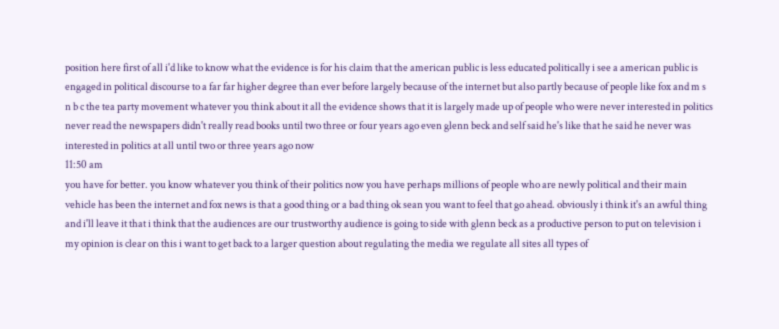position here first of all i'd like to know what the evidence is for his claim that the american public is less educated politically i see a american public is engaged in political discourse to a far far higher degree than ever before largely because of the internet but also partly because of people like fox and m s n b c the tea party movement whatever you think about it all the evidence shows that it is largely made up of people who were never interested in politics never read the newspapers didn't really read books until two three or four years ago even glenn beck and self said he's like that he said he never was interested in politics at all until two or three years ago now
11:50 am
you have for better. you know whatever you think of their politics now you have perhaps millions of people who are newly political and their main vehicle has been the internet and fox news is that a good thing or a bad thing ok sean you want to feel that go ahead. obviously i think it's an awful thing and i'll leave it that i think that the audiences are our trustworthy audience is going to side with glenn beck as a productive person to put on television i my opinion is clear on this i want to get back to a larger question about regulating the media we regulate all sites all types of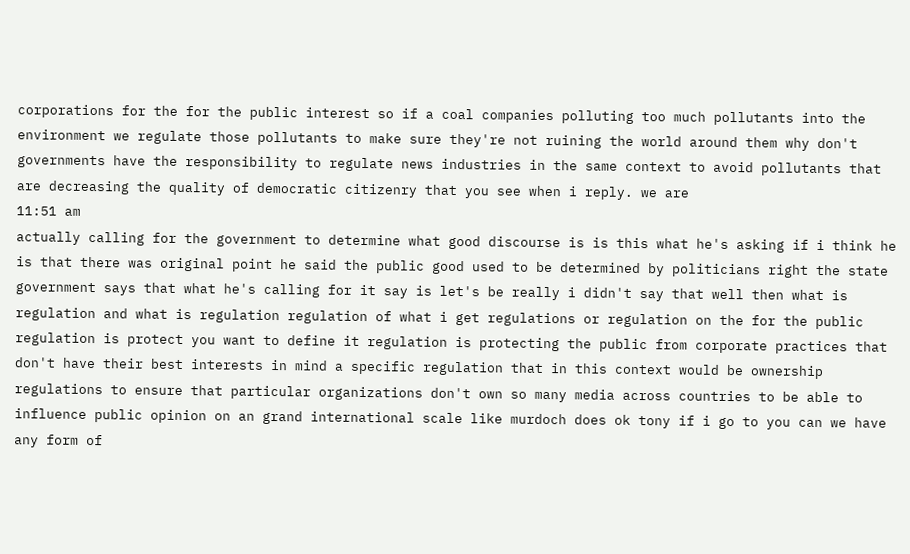corporations for the for the public interest so if a coal companies polluting too much pollutants into the environment we regulate those pollutants to make sure they're not ruining the world around them why don't governments have the responsibility to regulate news industries in the same context to avoid pollutants that are decreasing the quality of democratic citizenry that you see when i reply. we are
11:51 am
actually calling for the government to determine what good discourse is is this what he's asking if i think he is that there was original point he said the public good used to be determined by politicians right the state government says that what he's calling for it say is let's be really i didn't say that well then what is regulation and what is regulation regulation of what i get regulations or regulation on the for the public regulation is protect you want to define it regulation is protecting the public from corporate practices that don't have their best interests in mind a specific regulation that in this context would be ownership regulations to ensure that particular organizations don't own so many media across countries to be able to influence public opinion on an grand international scale like murdoch does ok tony if i go to you can we have any form of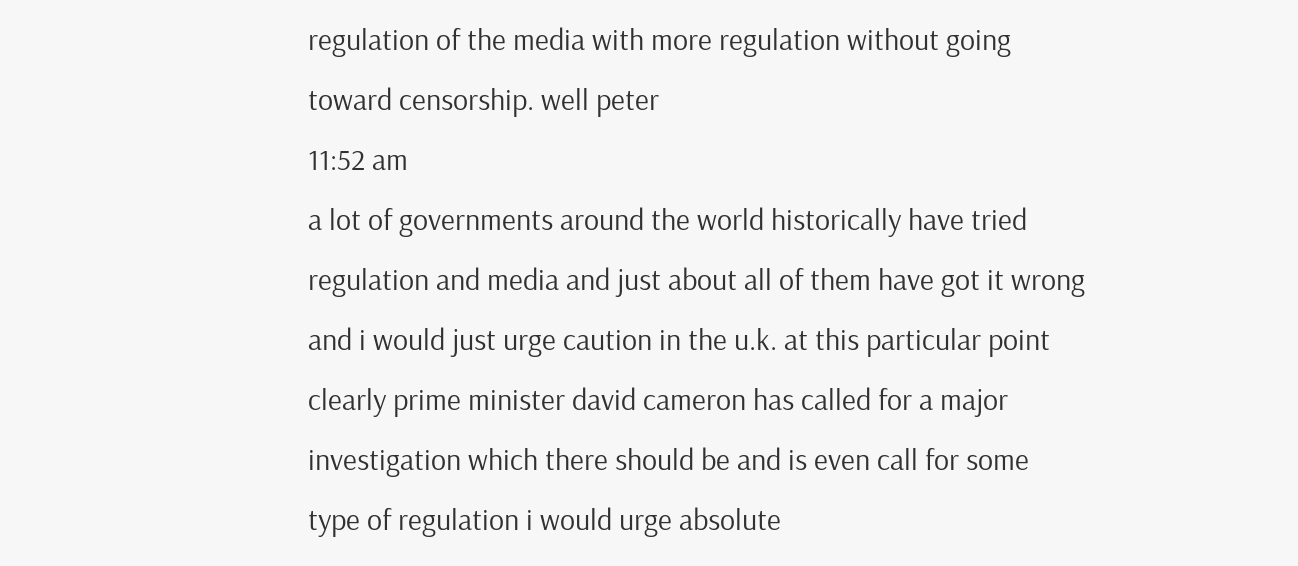regulation of the media with more regulation without going toward censorship. well peter
11:52 am
a lot of governments around the world historically have tried regulation and media and just about all of them have got it wrong and i would just urge caution in the u.k. at this particular point clearly prime minister david cameron has called for a major investigation which there should be and is even call for some type of regulation i would urge absolute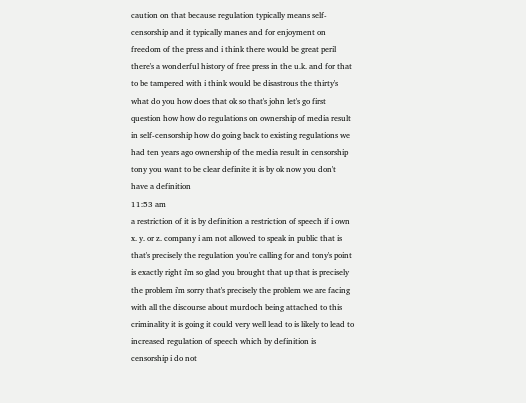caution on that because regulation typically means self-censorship and it typically manes and for enjoyment on freedom of the press and i think there would be great peril there's a wonderful history of free press in the u.k. and for that to be tampered with i think would be disastrous the thirty's what do you how does that ok so that's john let's go first question how how do regulations on ownership of media result in self-censorship how do going back to existing regulations we had ten years ago ownership of the media result in censorship tony you want to be clear definite it is by ok now you don't have a definition
11:53 am
a restriction of it is by definition a restriction of speech if i own x. y. or z. company i am not allowed to speak in public that is that's precisely the regulation you're calling for and tony's point is exactly right i'm so glad you brought that up that is precisely the problem i'm sorry that's precisely the problem we are facing with all the discourse about murdoch being attached to this criminality it is going it could very well lead to is likely to lead to increased regulation of speech which by definition is censorship i do not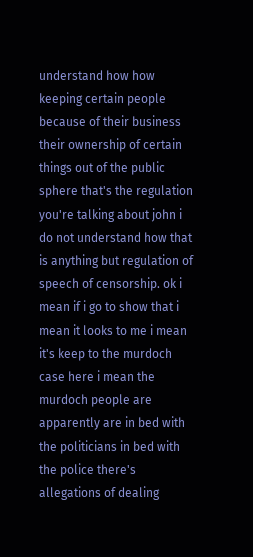understand how how keeping certain people because of their business their ownership of certain things out of the public sphere that's the regulation you're talking about john i do not understand how that is anything but regulation of speech of censorship. ok i mean if i go to show that i mean it looks to me i mean it's keep to the murdoch case here i mean the murdoch people are apparently are in bed with the politicians in bed with the police there's allegations of dealing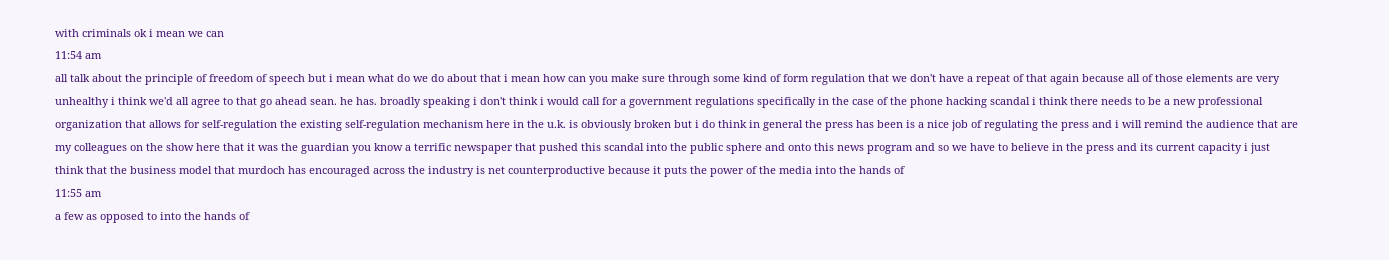with criminals ok i mean we can
11:54 am
all talk about the principle of freedom of speech but i mean what do we do about that i mean how can you make sure through some kind of form regulation that we don't have a repeat of that again because all of those elements are very unhealthy i think we'd all agree to that go ahead sean. he has. broadly speaking i don't think i would call for a government regulations specifically in the case of the phone hacking scandal i think there needs to be a new professional organization that allows for self-regulation the existing self-regulation mechanism here in the u.k. is obviously broken but i do think in general the press has been is a nice job of regulating the press and i will remind the audience that are my colleagues on the show here that it was the guardian you know a terrific newspaper that pushed this scandal into the public sphere and onto this news program and so we have to believe in the press and its current capacity i just think that the business model that murdoch has encouraged across the industry is net counterproductive because it puts the power of the media into the hands of
11:55 am
a few as opposed to into the hands of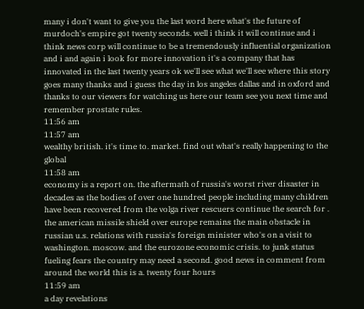many i don't want to give you the last word here what's the future of murdoch's empire got twenty seconds. well i think it will continue and i think news corp will continue to be a tremendously influential organization and i and again i look for more innovation it's a company that has innovated in the last twenty years ok we'll see what we'll see where this story goes many thanks and i guess the day in los angeles dallas and in oxford and thanks to our viewers for watching us here our team see you next time and remember prostate rules.
11:56 am
11:57 am
wealthy british. it's time to. market. find out what's really happening to the global
11:58 am
economy is a report on. the aftermath of russia's worst river disaster in decades as the bodies of over one hundred people including many children have been recovered from the volga river rescuers continue the search for . the american missile shield over europe remains the main obstacle in russian u.s. relations with russia's foreign minister who's on a visit to washington. moscow. and the eurozone economic crisis. to junk status fueling fears the country may need a second. good news in comment from around the world this is a. twenty four hours
11:59 am
a day revelations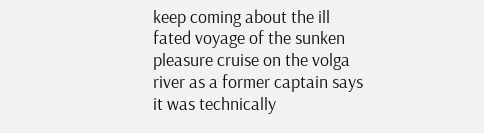keep coming about the ill fated voyage of the sunken pleasure cruise on the volga river as a former captain says it was technically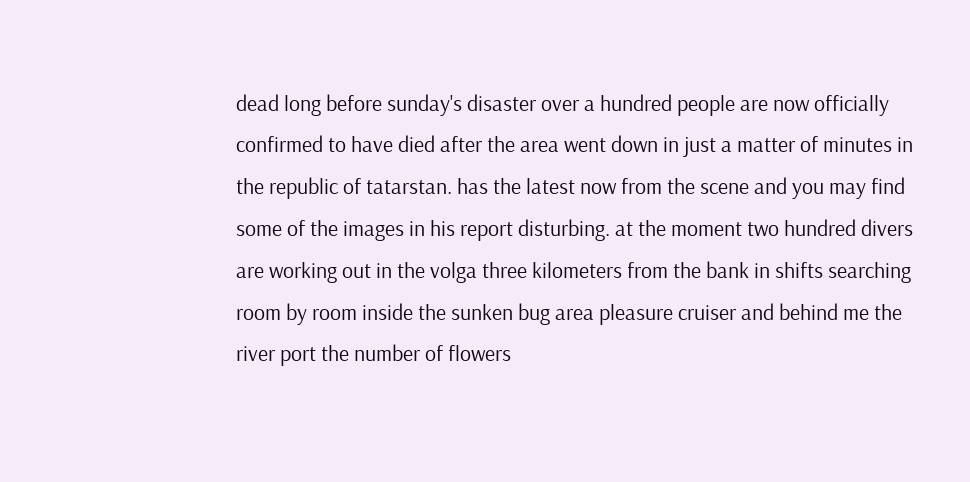dead long before sunday's disaster over a hundred people are now officially confirmed to have died after the area went down in just a matter of minutes in the republic of tatarstan. has the latest now from the scene and you may find some of the images in his report disturbing. at the moment two hundred divers are working out in the volga three kilometers from the bank in shifts searching room by room inside the sunken bug area pleasure cruiser and behind me the river port the number of flowers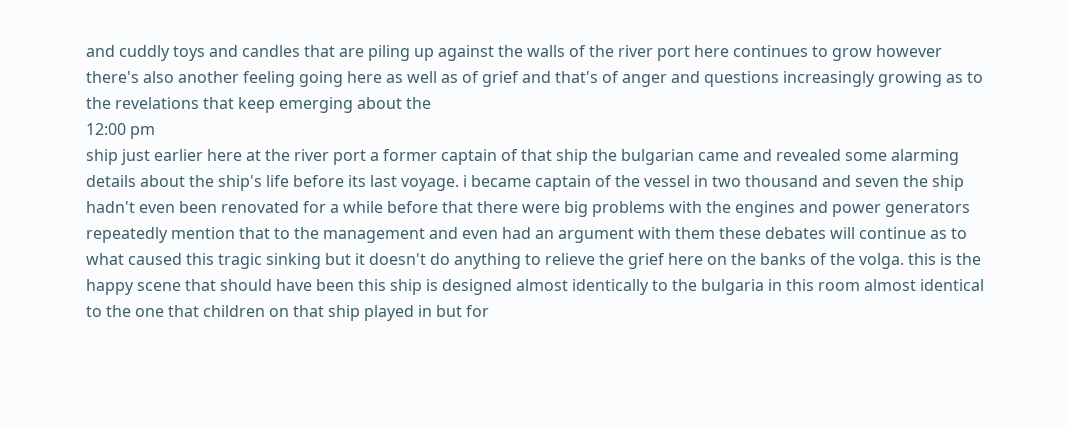and cuddly toys and candles that are piling up against the walls of the river port here continues to grow however there's also another feeling going here as well as of grief and that's of anger and questions increasingly growing as to the revelations that keep emerging about the
12:00 pm
ship just earlier here at the river port a former captain of that ship the bulgarian came and revealed some alarming details about the ship's life before its last voyage. i became captain of the vessel in two thousand and seven the ship hadn't even been renovated for a while before that there were big problems with the engines and power generators repeatedly mention that to the management and even had an argument with them these debates will continue as to what caused this tragic sinking but it doesn't do anything to relieve the grief here on the banks of the volga. this is the happy scene that should have been this ship is designed almost identically to the bulgaria in this room almost identical to the one that children on that ship played in but for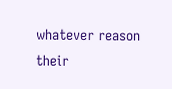whatever reason their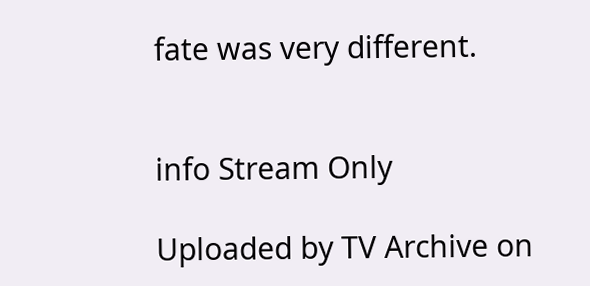fate was very different.


info Stream Only

Uploaded by TV Archive on